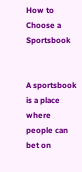How to Choose a Sportsbook


A sportsbook is a place where people can bet on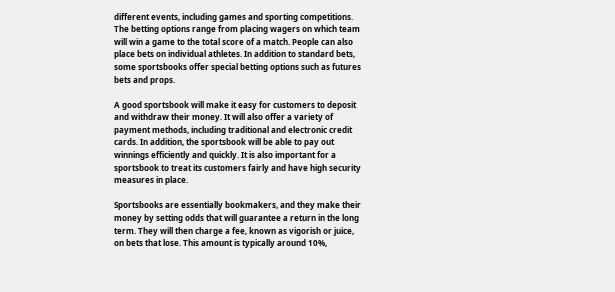different events, including games and sporting competitions. The betting options range from placing wagers on which team will win a game to the total score of a match. People can also place bets on individual athletes. In addition to standard bets, some sportsbooks offer special betting options such as futures bets and props.

A good sportsbook will make it easy for customers to deposit and withdraw their money. It will also offer a variety of payment methods, including traditional and electronic credit cards. In addition, the sportsbook will be able to pay out winnings efficiently and quickly. It is also important for a sportsbook to treat its customers fairly and have high security measures in place.

Sportsbooks are essentially bookmakers, and they make their money by setting odds that will guarantee a return in the long term. They will then charge a fee, known as vigorish or juice, on bets that lose. This amount is typically around 10%,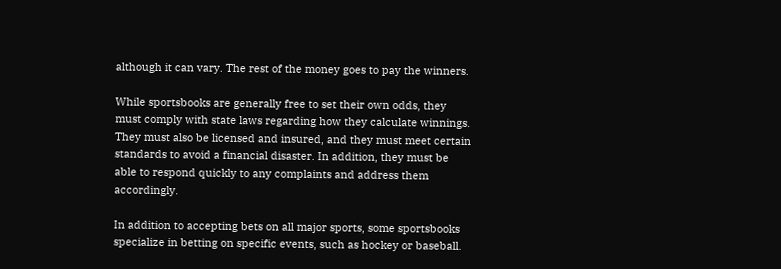although it can vary. The rest of the money goes to pay the winners.

While sportsbooks are generally free to set their own odds, they must comply with state laws regarding how they calculate winnings. They must also be licensed and insured, and they must meet certain standards to avoid a financial disaster. In addition, they must be able to respond quickly to any complaints and address them accordingly.

In addition to accepting bets on all major sports, some sportsbooks specialize in betting on specific events, such as hockey or baseball.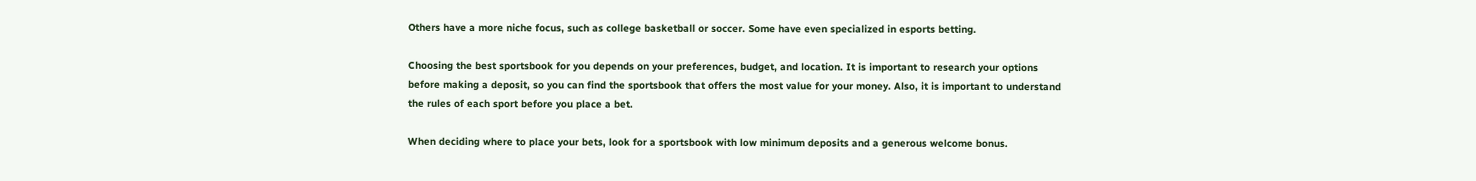Others have a more niche focus, such as college basketball or soccer. Some have even specialized in esports betting.

Choosing the best sportsbook for you depends on your preferences, budget, and location. It is important to research your options before making a deposit, so you can find the sportsbook that offers the most value for your money. Also, it is important to understand the rules of each sport before you place a bet.

When deciding where to place your bets, look for a sportsbook with low minimum deposits and a generous welcome bonus.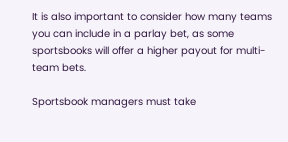It is also important to consider how many teams you can include in a parlay bet, as some sportsbooks will offer a higher payout for multi-team bets.

Sportsbook managers must take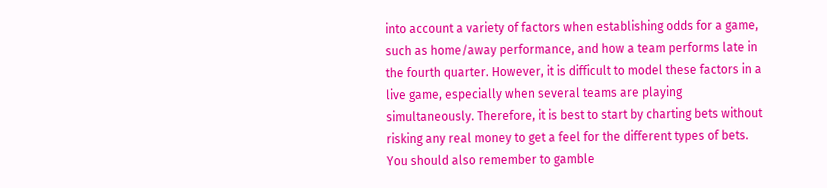into account a variety of factors when establishing odds for a game, such as home/away performance, and how a team performs late in the fourth quarter. However, it is difficult to model these factors in a live game, especially when several teams are playing simultaneously. Therefore, it is best to start by charting bets without risking any real money to get a feel for the different types of bets. You should also remember to gamble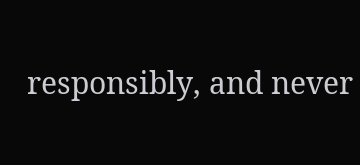responsibly, and never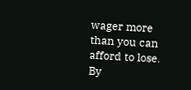wager more than you can afford to lose. By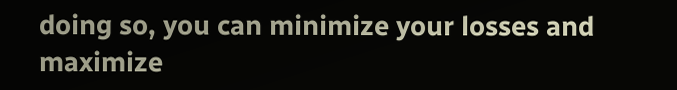doing so, you can minimize your losses and maximize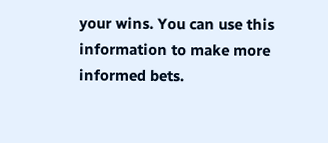your wins. You can use this information to make more informed bets.